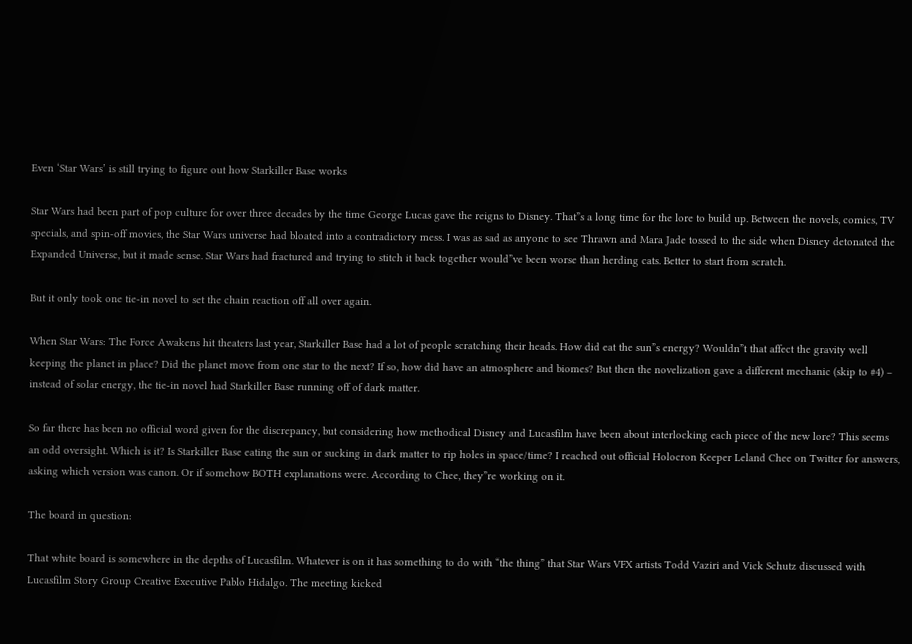Even ‘Star Wars’ is still trying to figure out how Starkiller Base works

Star Wars had been part of pop culture for over three decades by the time George Lucas gave the reigns to Disney. That”s a long time for the lore to build up. Between the novels, comics, TV specials, and spin-off movies, the Star Wars universe had bloated into a contradictory mess. I was as sad as anyone to see Thrawn and Mara Jade tossed to the side when Disney detonated the Expanded Universe, but it made sense. Star Wars had fractured and trying to stitch it back together would”ve been worse than herding cats. Better to start from scratch.

But it only took one tie-in novel to set the chain reaction off all over again.

When Star Wars: The Force Awakens hit theaters last year, Starkiller Base had a lot of people scratching their heads. How did eat the sun”s energy? Wouldn”t that affect the gravity well keeping the planet in place? Did the planet move from one star to the next? If so, how did have an atmosphere and biomes? But then the novelization gave a different mechanic (skip to #4) – instead of solar energy, the tie-in novel had Starkiller Base running off of dark matter.

So far there has been no official word given for the discrepancy, but considering how methodical Disney and Lucasfilm have been about interlocking each piece of the new lore? This seems an odd oversight. Which is it? Is Starkiller Base eating the sun or sucking in dark matter to rip holes in space/time? I reached out official Holocron Keeper Leland Chee on Twitter for answers, asking which version was canon. Or if somehow BOTH explanations were. According to Chee, they”re working on it.

The board in question:

That white board is somewhere in the depths of Lucasfilm. Whatever is on it has something to do with “the thing” that Star Wars VFX artists Todd Vaziri and Vick Schutz discussed with Lucasfilm Story Group Creative Executive Pablo Hidalgo. The meeting kicked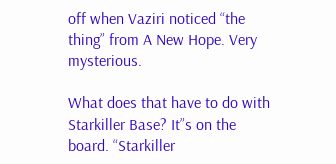off when Vaziri noticed “the thing” from A New Hope. Very mysterious.

What does that have to do with Starkiller Base? It”s on the board. “Starkiller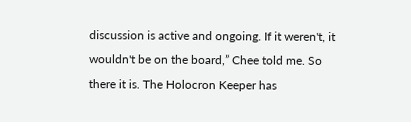discussion is active and ongoing. If it weren't, it wouldn't be on the board,” Chee told me. So there it is. The Holocron Keeper has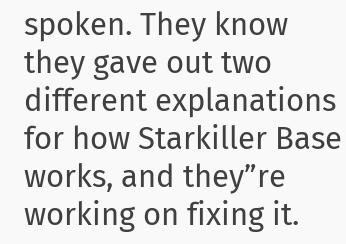spoken. They know they gave out two different explanations for how Starkiller Base works, and they”re working on fixing it.